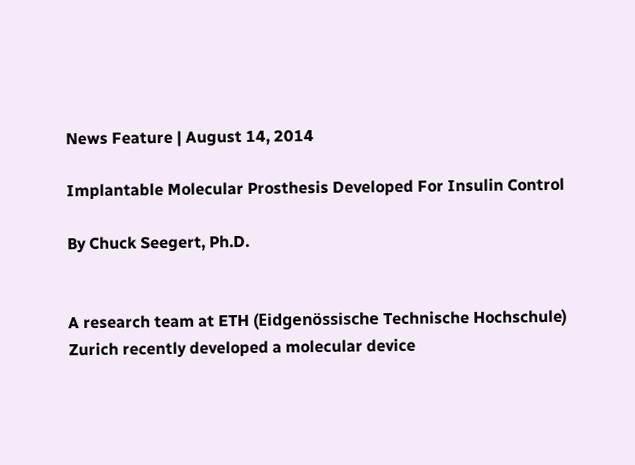News Feature | August 14, 2014

Implantable Molecular Prosthesis Developed For Insulin Control

By Chuck Seegert, Ph.D.


A research team at ETH (Eidgenössische Technische Hochschule) Zurich recently developed a molecular device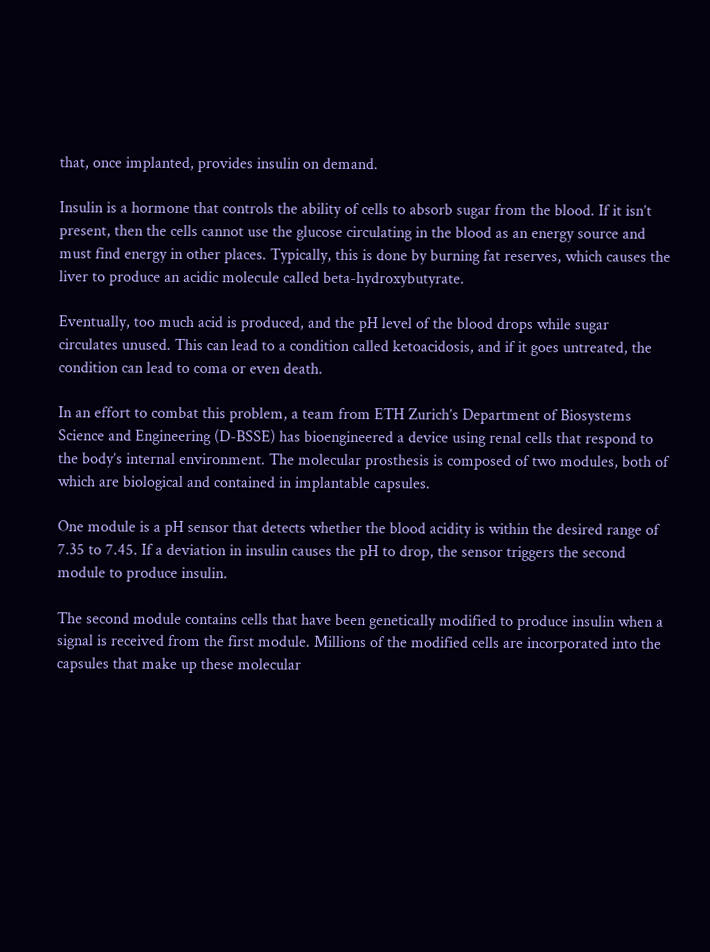that, once implanted, provides insulin on demand.

Insulin is a hormone that controls the ability of cells to absorb sugar from the blood. If it isn’t present, then the cells cannot use the glucose circulating in the blood as an energy source and must find energy in other places. Typically, this is done by burning fat reserves, which causes the liver to produce an acidic molecule called beta-hydroxybutyrate.

Eventually, too much acid is produced, and the pH level of the blood drops while sugar circulates unused. This can lead to a condition called ketoacidosis, and if it goes untreated, the condition can lead to coma or even death.

In an effort to combat this problem, a team from ETH Zurich’s Department of Biosystems Science and Engineering (D-BSSE) has bioengineered a device using renal cells that respond to the body’s internal environment. The molecular prosthesis is composed of two modules, both of which are biological and contained in implantable capsules.

One module is a pH sensor that detects whether the blood acidity is within the desired range of 7.35 to 7.45. If a deviation in insulin causes the pH to drop, the sensor triggers the second module to produce insulin.

The second module contains cells that have been genetically modified to produce insulin when a signal is received from the first module. Millions of the modified cells are incorporated into the capsules that make up these molecular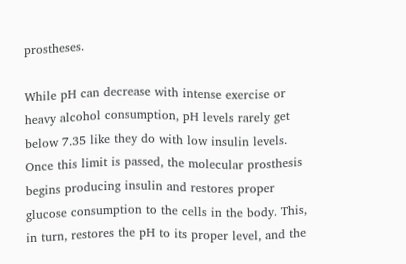prostheses.

While pH can decrease with intense exercise or heavy alcohol consumption, pH levels rarely get below 7.35 like they do with low insulin levels. Once this limit is passed, the molecular prosthesis begins producing insulin and restores proper glucose consumption to the cells in the body. This, in turn, restores the pH to its proper level, and the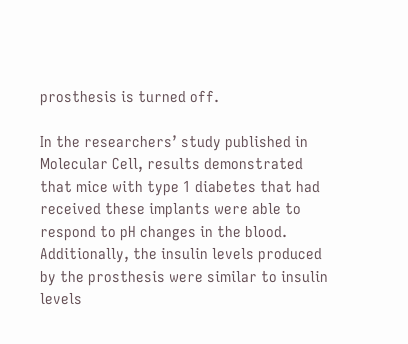prosthesis is turned off.

In the researchers’ study published in Molecular Cell, results demonstrated that mice with type 1 diabetes that had received these implants were able to respond to pH changes in the blood. Additionally, the insulin levels produced by the prosthesis were similar to insulin levels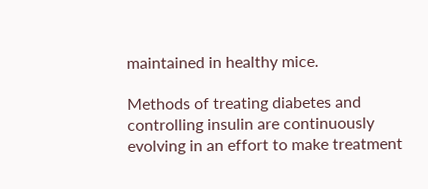maintained in healthy mice.

Methods of treating diabetes and controlling insulin are continuously evolving in an effort to make treatment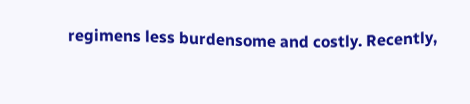regimens less burdensome and costly. Recently,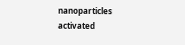nanoparticles activated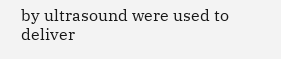by ultrasound were used to deliver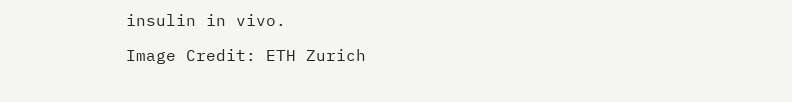insulin in vivo.

Image Credit: ETH Zurich